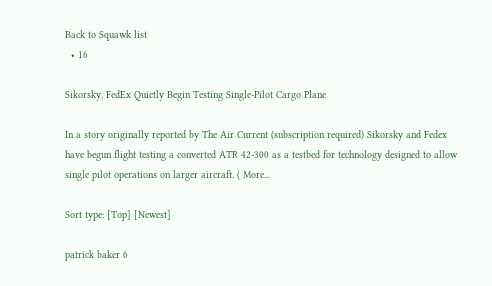Back to Squawk list
  • 16

Sikorsky, FedEx Quietly Begin Testing Single-Pilot Cargo Plane

In a story originally reported by The Air Current (subscription required) Sikorsky and Fedex have begun flight testing a converted ATR 42-300 as a testbed for technology designed to allow single pilot operations on larger aircraft. ( More...

Sort type: [Top] [Newest]

patrick baker 6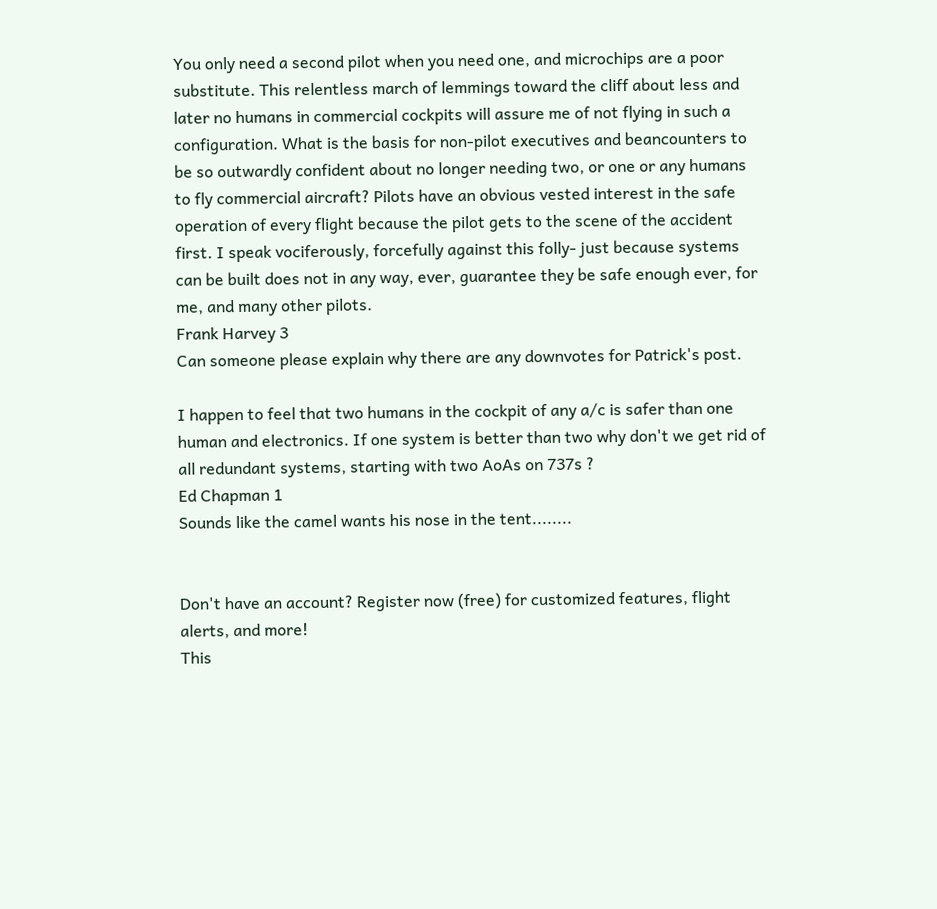You only need a second pilot when you need one, and microchips are a poor substitute. This relentless march of lemmings toward the cliff about less and later no humans in commercial cockpits will assure me of not flying in such a configuration. What is the basis for non-pilot executives and beancounters to be so outwardly confident about no longer needing two, or one or any humans to fly commercial aircraft? Pilots have an obvious vested interest in the safe operation of every flight because the pilot gets to the scene of the accident first. I speak vociferously, forcefully against this folly- just because systems can be built does not in any way, ever, guarantee they be safe enough ever, for me, and many other pilots.
Frank Harvey 3
Can someone please explain why there are any downvotes for Patrick's post.

I happen to feel that two humans in the cockpit of any a/c is safer than one human and electronics. If one system is better than two why don't we get rid of all redundant systems, starting with two AoAs on 737s ?
Ed Chapman 1
Sounds like the camel wants his nose in the tent........


Don't have an account? Register now (free) for customized features, flight alerts, and more!
This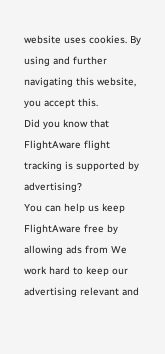website uses cookies. By using and further navigating this website, you accept this.
Did you know that FlightAware flight tracking is supported by advertising?
You can help us keep FlightAware free by allowing ads from We work hard to keep our advertising relevant and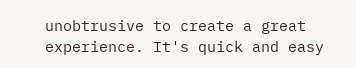unobtrusive to create a great experience. It's quick and easy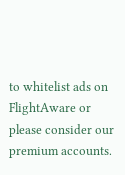to whitelist ads on FlightAware or please consider our premium accounts.